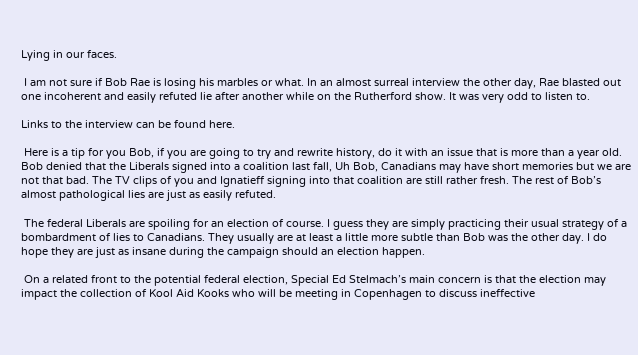Lying in our faces.

 I am not sure if Bob Rae is losing his marbles or what. In an almost surreal interview the other day, Rae blasted out one incoherent and easily refuted lie after another while on the Rutherford show. It was very odd to listen to.

Links to the interview can be found here.

 Here is a tip for you Bob, if you are going to try and rewrite history, do it with an issue that is more than a year old. Bob denied that the Liberals signed into a coalition last fall, Uh Bob, Canadians may have short memories but we are not that bad. The TV clips of you and Ignatieff signing into that coalition are still rather fresh. The rest of Bob’s almost pathological lies are just as easily refuted.

 The federal Liberals are spoiling for an election of course. I guess they are simply practicing their usual strategy of a bombardment of lies to Canadians. They usually are at least a little more subtle than Bob was the other day. I do hope they are just as insane during the campaign should an election happen.

 On a related front to the potential federal election, Special Ed Stelmach’s main concern is that the election may impact the collection of Kool Aid Kooks who will be meeting in Copenhagen to discuss ineffective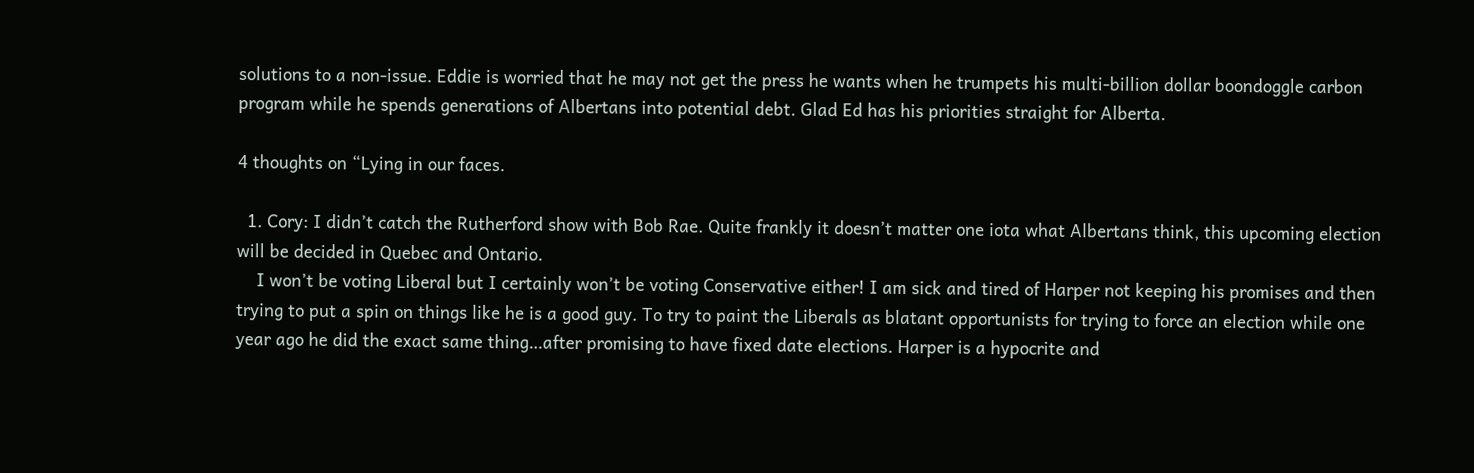solutions to a non-issue. Eddie is worried that he may not get the press he wants when he trumpets his multi-billion dollar boondoggle carbon program while he spends generations of Albertans into potential debt. Glad Ed has his priorities straight for Alberta.

4 thoughts on “Lying in our faces.

  1. Cory: I didn’t catch the Rutherford show with Bob Rae. Quite frankly it doesn’t matter one iota what Albertans think, this upcoming election will be decided in Quebec and Ontario.
    I won’t be voting Liberal but I certainly won’t be voting Conservative either! I am sick and tired of Harper not keeping his promises and then trying to put a spin on things like he is a good guy. To try to paint the Liberals as blatant opportunists for trying to force an election while one year ago he did the exact same thing…after promising to have fixed date elections. Harper is a hypocrite and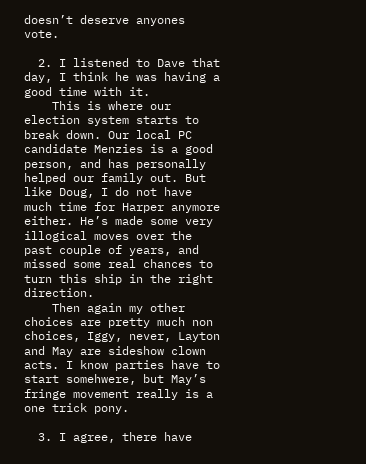doesn’t deserve anyones vote.

  2. I listened to Dave that day, I think he was having a good time with it.
    This is where our election system starts to break down. Our local PC candidate Menzies is a good person, and has personally helped our family out. But like Doug, I do not have much time for Harper anymore either. He’s made some very illogical moves over the past couple of years, and missed some real chances to turn this ship in the right direction.
    Then again my other choices are pretty much non choices, Iggy, never, Layton and May are sideshow clown acts. I know parties have to start somehwere, but May’s fringe movement really is a one trick pony.

  3. I agree, there have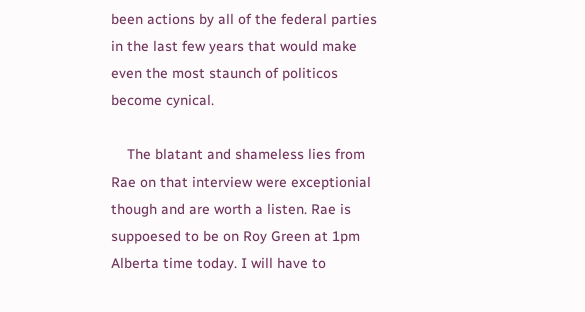been actions by all of the federal parties in the last few years that would make even the most staunch of politicos become cynical.

    The blatant and shameless lies from Rae on that interview were exceptionial though and are worth a listen. Rae is suppoesed to be on Roy Green at 1pm Alberta time today. I will have to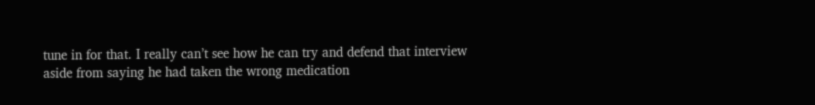tune in for that. I really can’t see how he can try and defend that interview aside from saying he had taken the wrong medication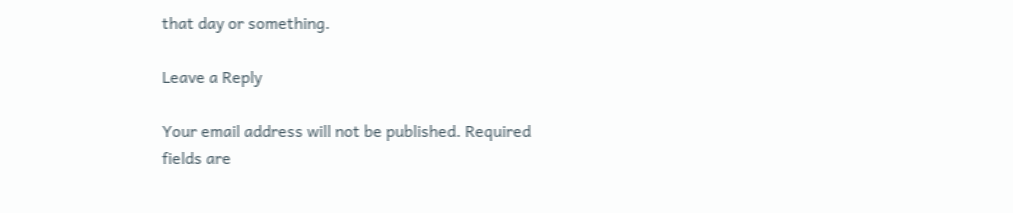that day or something.

Leave a Reply

Your email address will not be published. Required fields are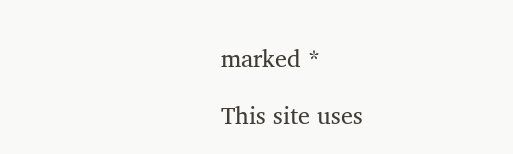marked *

This site uses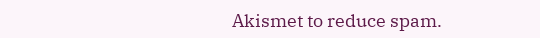Akismet to reduce spam.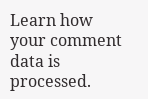Learn how your comment data is processed.